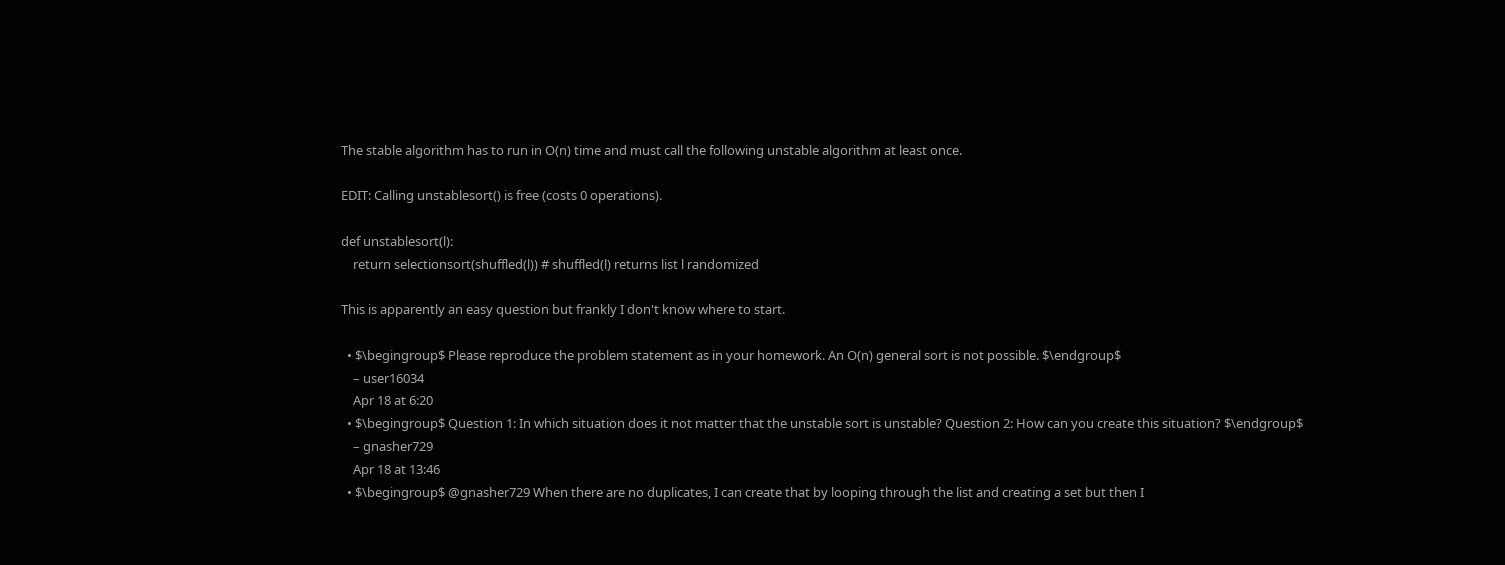The stable algorithm has to run in O(n) time and must call the following unstable algorithm at least once.

EDIT: Calling unstablesort() is free (costs 0 operations).

def unstablesort(l):
    return selectionsort(shuffled(l)) # shuffled(l) returns list l randomized

This is apparently an easy question but frankly I don't know where to start.

  • $\begingroup$ Please reproduce the problem statement as in your homework. An O(n) general sort is not possible. $\endgroup$
    – user16034
    Apr 18 at 6:20
  • $\begingroup$ Question 1: In which situation does it not matter that the unstable sort is unstable? Question 2: How can you create this situation? $\endgroup$
    – gnasher729
    Apr 18 at 13:46
  • $\begingroup$ @gnasher729 When there are no duplicates, I can create that by looping through the list and creating a set but then I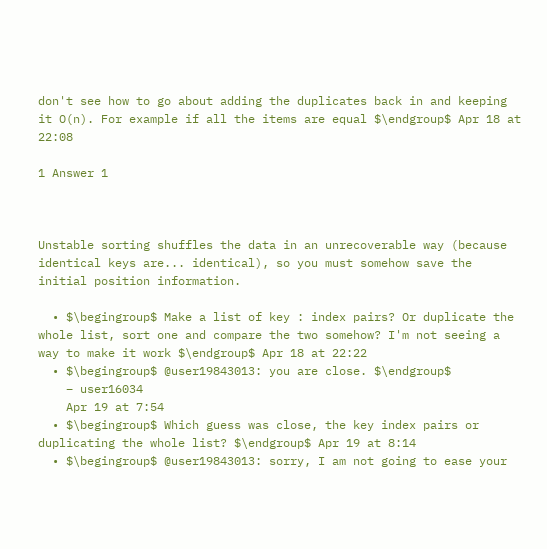don't see how to go about adding the duplicates back in and keeping it O(n). For example if all the items are equal $\endgroup$ Apr 18 at 22:08

1 Answer 1



Unstable sorting shuffles the data in an unrecoverable way (because identical keys are... identical), so you must somehow save the initial position information.

  • $\begingroup$ Make a list of key : index pairs? Or duplicate the whole list, sort one and compare the two somehow? I'm not seeing a way to make it work $\endgroup$ Apr 18 at 22:22
  • $\begingroup$ @user19843013: you are close. $\endgroup$
    – user16034
    Apr 19 at 7:54
  • $\begingroup$ Which guess was close, the key index pairs or duplicating the whole list? $\endgroup$ Apr 19 at 8:14
  • $\begingroup$ @user19843013: sorry, I am not going to ease your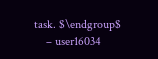task. $\endgroup$
    – user16034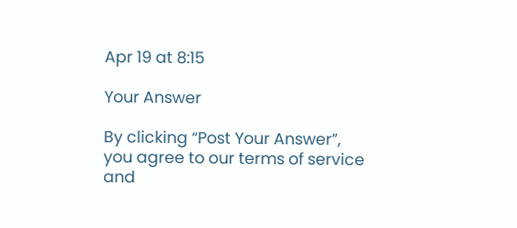Apr 19 at 8:15

Your Answer

By clicking “Post Your Answer”, you agree to our terms of service and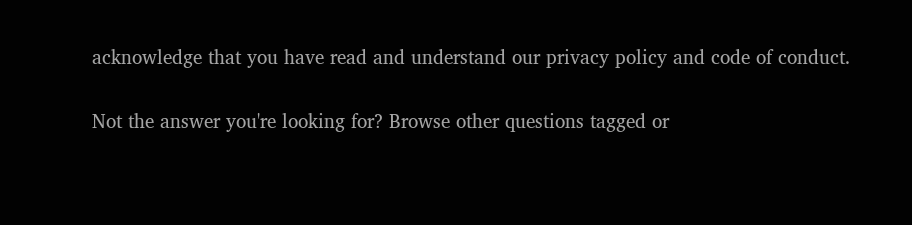acknowledge that you have read and understand our privacy policy and code of conduct.

Not the answer you're looking for? Browse other questions tagged or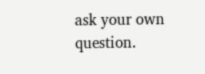ask your own question.